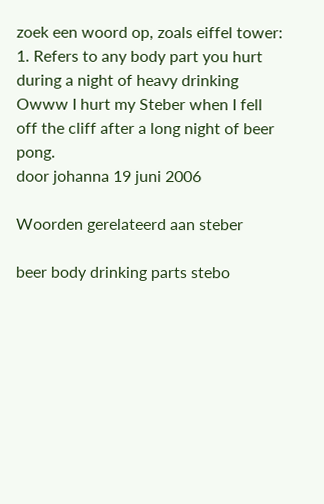zoek een woord op, zoals eiffel tower:
1. Refers to any body part you hurt during a night of heavy drinking
Owww I hurt my Steber when I fell off the cliff after a long night of beer pong.
door johanna 19 juni 2006

Woorden gerelateerd aan steber

beer body drinking parts stebo